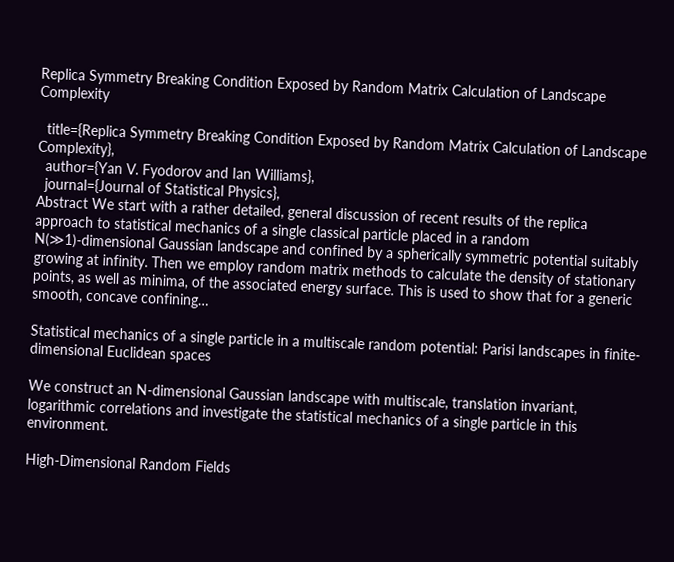Replica Symmetry Breaking Condition Exposed by Random Matrix Calculation of Landscape Complexity

  title={Replica Symmetry Breaking Condition Exposed by Random Matrix Calculation of Landscape Complexity},
  author={Yan V. Fyodorov and Ian Williams},
  journal={Journal of Statistical Physics},
Abstract We start with a rather detailed, general discussion of recent results of the replica approach to statistical mechanics of a single classical particle placed in a random N(≫1)-dimensional Gaussian landscape and confined by a spherically symmetric potential suitably growing at infinity. Then we employ random matrix methods to calculate the density of stationary points, as well as minima, of the associated energy surface. This is used to show that for a generic smooth, concave confining…

Statistical mechanics of a single particle in a multiscale random potential: Parisi landscapes in finite-dimensional Euclidean spaces

We construct an N-dimensional Gaussian landscape with multiscale, translation invariant, logarithmic correlations and investigate the statistical mechanics of a single particle in this environment.

High-Dimensional Random Fields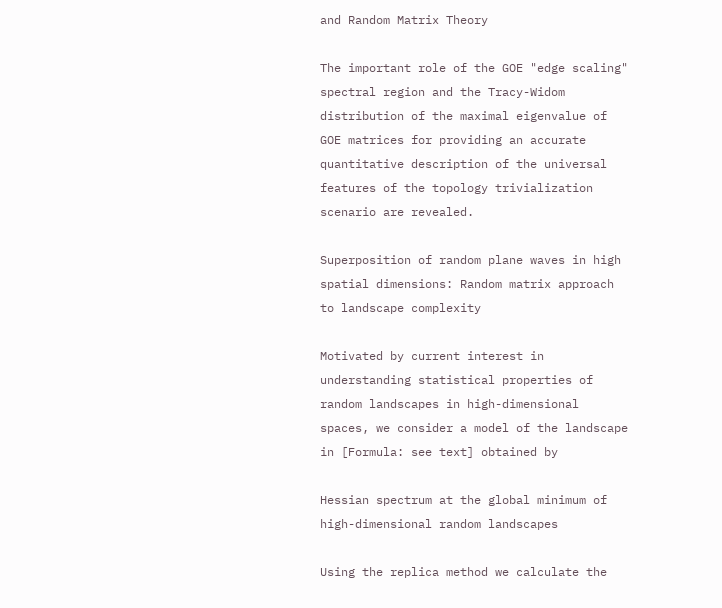and Random Matrix Theory

The important role of the GOE "edge scaling" spectral region and the Tracy-Widom distribution of the maximal eigenvalue of GOE matrices for providing an accurate quantitative description of the universal features of the topology trivialization scenario are revealed.

Superposition of random plane waves in high spatial dimensions: Random matrix approach to landscape complexity

Motivated by current interest in understanding statistical properties of random landscapes in high-dimensional spaces, we consider a model of the landscape in [Formula: see text] obtained by

Hessian spectrum at the global minimum of high-dimensional random landscapes

Using the replica method we calculate the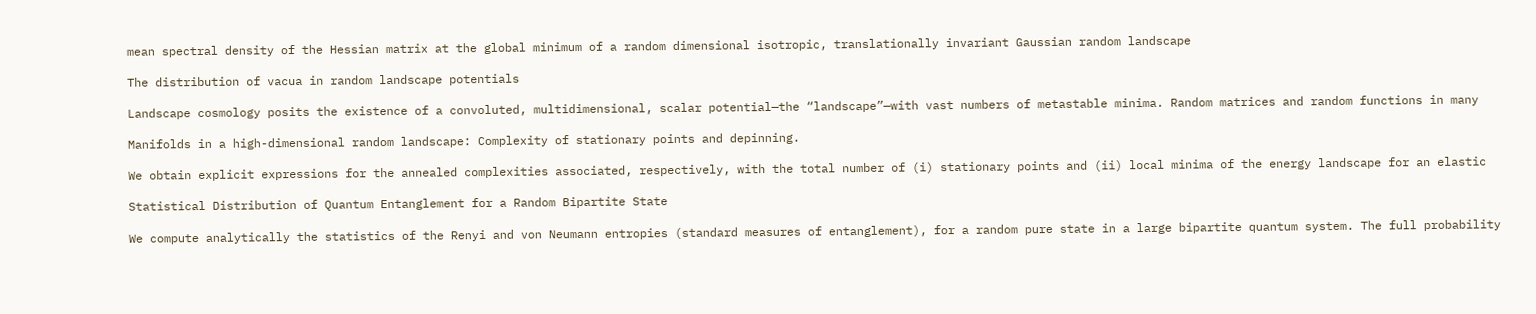mean spectral density of the Hessian matrix at the global minimum of a random dimensional isotropic, translationally invariant Gaussian random landscape

The distribution of vacua in random landscape potentials

Landscape cosmology posits the existence of a convoluted, multidimensional, scalar potential—the “landscape”—with vast numbers of metastable minima. Random matrices and random functions in many

Manifolds in a high-dimensional random landscape: Complexity of stationary points and depinning.

We obtain explicit expressions for the annealed complexities associated, respectively, with the total number of (i) stationary points and (ii) local minima of the energy landscape for an elastic

Statistical Distribution of Quantum Entanglement for a Random Bipartite State

We compute analytically the statistics of the Renyi and von Neumann entropies (standard measures of entanglement), for a random pure state in a large bipartite quantum system. The full probability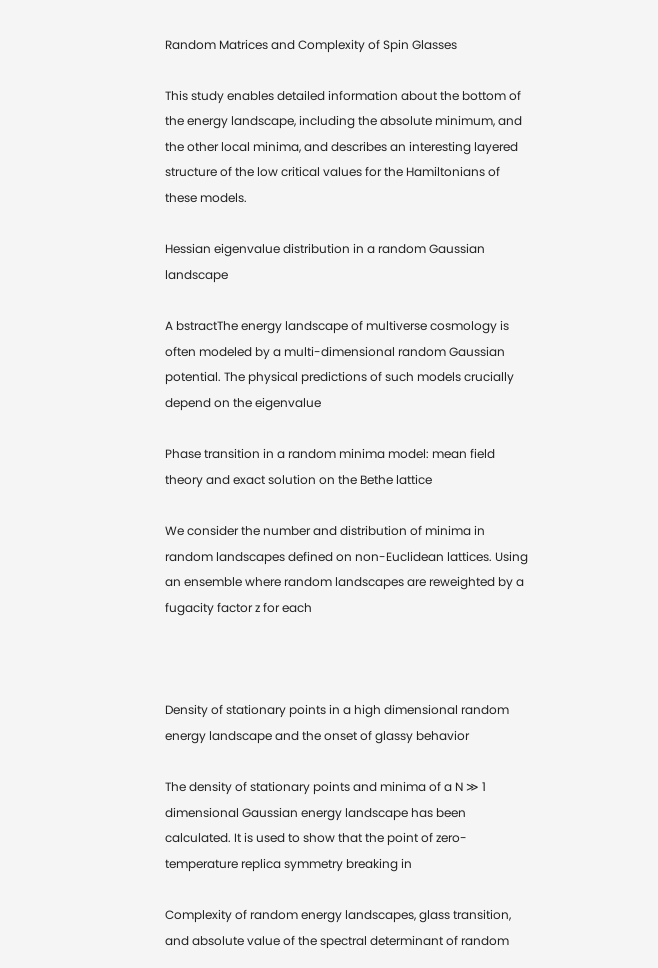Random Matrices and Complexity of Spin Glasses

This study enables detailed information about the bottom of the energy landscape, including the absolute minimum, and the other local minima, and describes an interesting layered structure of the low critical values for the Hamiltonians of these models.

Hessian eigenvalue distribution in a random Gaussian landscape

A bstractThe energy landscape of multiverse cosmology is often modeled by a multi-dimensional random Gaussian potential. The physical predictions of such models crucially depend on the eigenvalue

Phase transition in a random minima model: mean field theory and exact solution on the Bethe lattice

We consider the number and distribution of minima in random landscapes defined on non-Euclidean lattices. Using an ensemble where random landscapes are reweighted by a fugacity factor z for each



Density of stationary points in a high dimensional random energy landscape and the onset of glassy behavior

The density of stationary points and minima of a N ≫ 1 dimensional Gaussian energy landscape has been calculated. It is used to show that the point of zero-temperature replica symmetry breaking in

Complexity of random energy landscapes, glass transition, and absolute value of the spectral determinant of random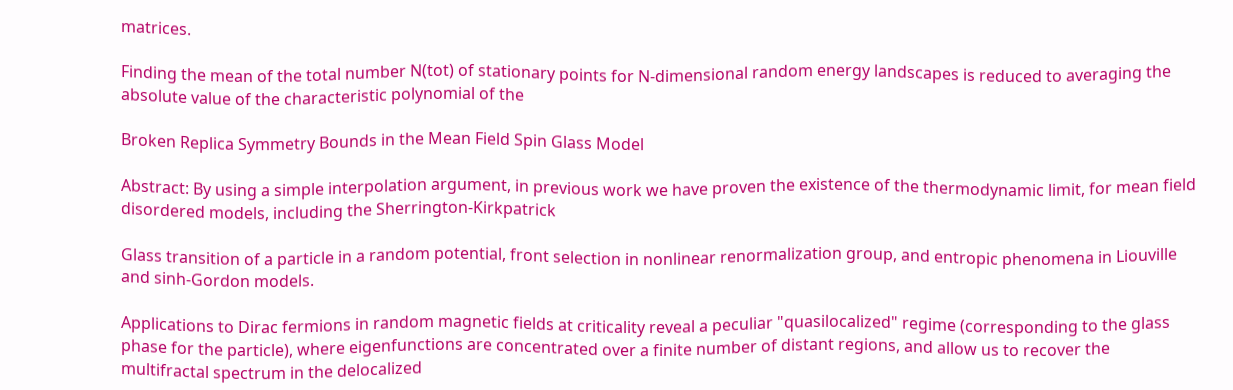matrices.

Finding the mean of the total number N(tot) of stationary points for N-dimensional random energy landscapes is reduced to averaging the absolute value of the characteristic polynomial of the

Broken Replica Symmetry Bounds in the Mean Field Spin Glass Model

Abstract: By using a simple interpolation argument, in previous work we have proven the existence of the thermodynamic limit, for mean field disordered models, including the Sherrington-Kirkpatrick

Glass transition of a particle in a random potential, front selection in nonlinear renormalization group, and entropic phenomena in Liouville and sinh-Gordon models.

Applications to Dirac fermions in random magnetic fields at criticality reveal a peculiar "quasilocalized" regime (corresponding to the glass phase for the particle), where eigenfunctions are concentrated over a finite number of distant regions, and allow us to recover the multifractal spectrum in the delocalized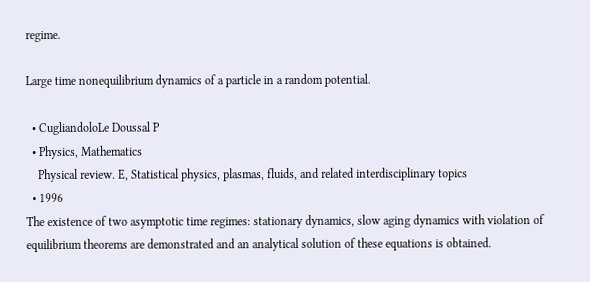regime.

Large time nonequilibrium dynamics of a particle in a random potential.

  • CugliandoloLe Doussal P
  • Physics, Mathematics
    Physical review. E, Statistical physics, plasmas, fluids, and related interdisciplinary topics
  • 1996
The existence of two asymptotic time regimes: stationary dynamics, slow aging dynamics with violation of equilibrium theorems are demonstrated and an analytical solution of these equations is obtained.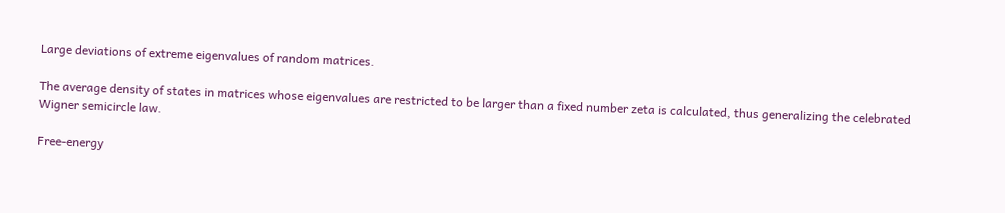Large deviations of extreme eigenvalues of random matrices.

The average density of states in matrices whose eigenvalues are restricted to be larger than a fixed number zeta is calculated, thus generalizing the celebrated Wigner semicircle law.

Free-energy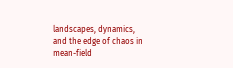landscapes, dynamics, and the edge of chaos in mean-field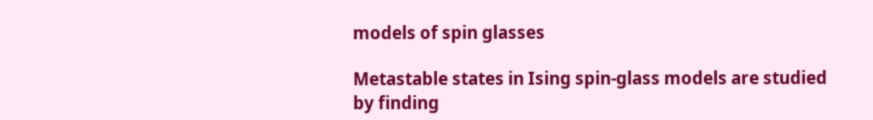models of spin glasses

Metastable states in Ising spin-glass models are studied by finding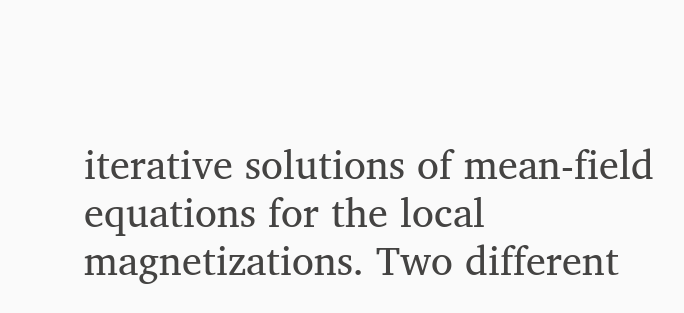iterative solutions of mean-field equations for the local magnetizations. Two different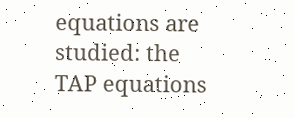equations are studied: the TAP equations